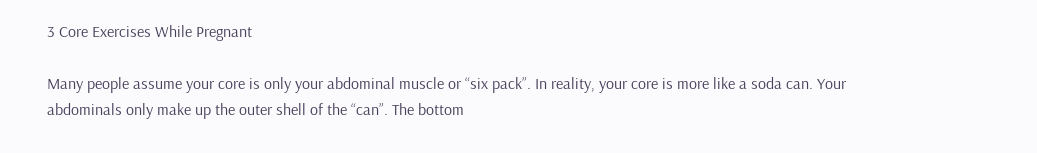3 Core Exercises While Pregnant

Many people assume your core is only your abdominal muscle or “six pack”. In reality, your core is more like a soda can. Your abdominals only make up the outer shell of the “can”. The bottom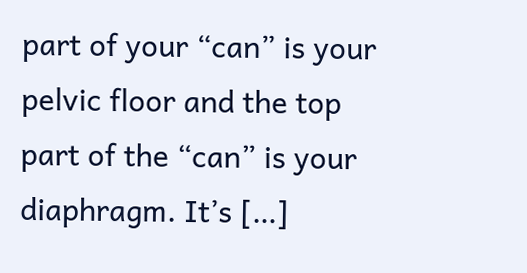part of your “can” is your pelvic floor and the top part of the “can” is your diaphragm. It’s […]